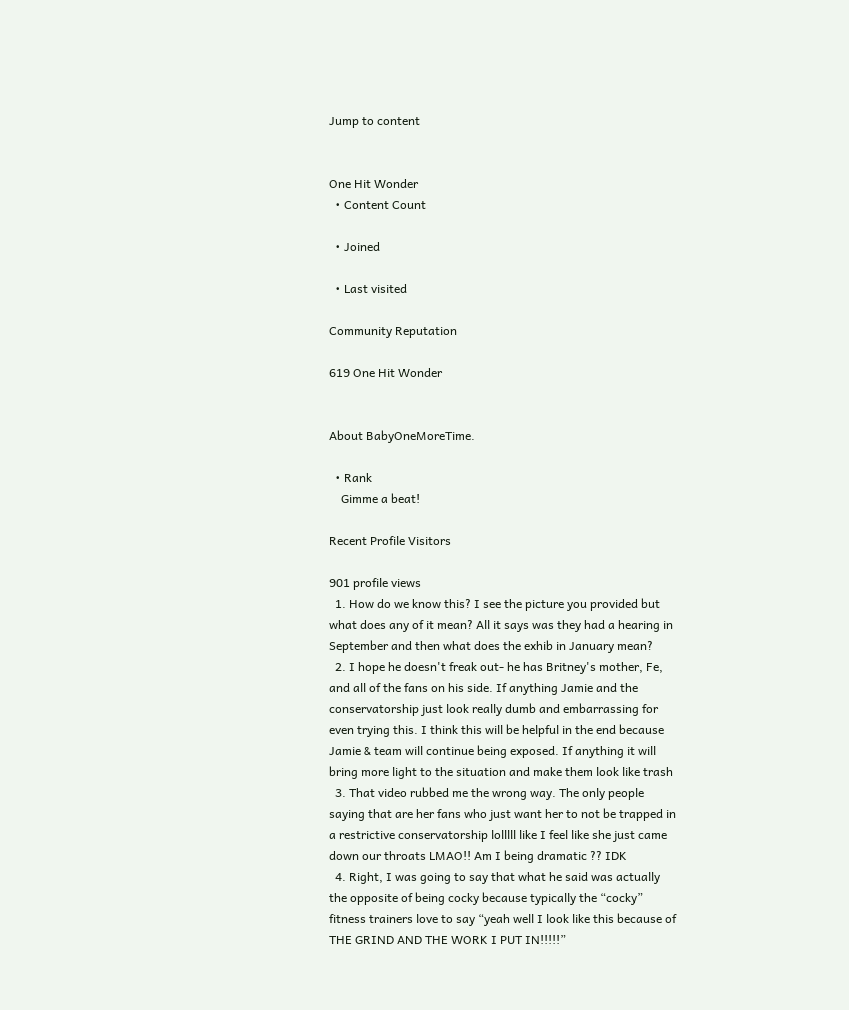Jump to content


One Hit Wonder
  • Content Count

  • Joined

  • Last visited

Community Reputation

619 One Hit Wonder


About BabyOneMoreTime.

  • Rank
    Gimme a beat!

Recent Profile Visitors

901 profile views
  1. How do we know this? I see the picture you provided but what does any of it mean? All it says was they had a hearing in September and then what does the exhib in January mean?
  2. I hope he doesn't freak out- he has Britney's mother, Fe, and all of the fans on his side. If anything Jamie and the conservatorship just look really dumb and embarrassing for even trying this. I think this will be helpful in the end because Jamie & team will continue being exposed. If anything it will bring more light to the situation and make them look like trash
  3. That video rubbed me the wrong way. The only people saying that are her fans who just want her to not be trapped in a restrictive conservatorship lolllll like I feel like she just came down our throats LMAO!! Am I being dramatic ?? IDK
  4. Right, I was going to say that what he said was actually the opposite of being cocky because typically the “cocky” fitness trainers love to say “yeah well I look like this because of THE GRIND AND THE WORK I PUT IN!!!!!”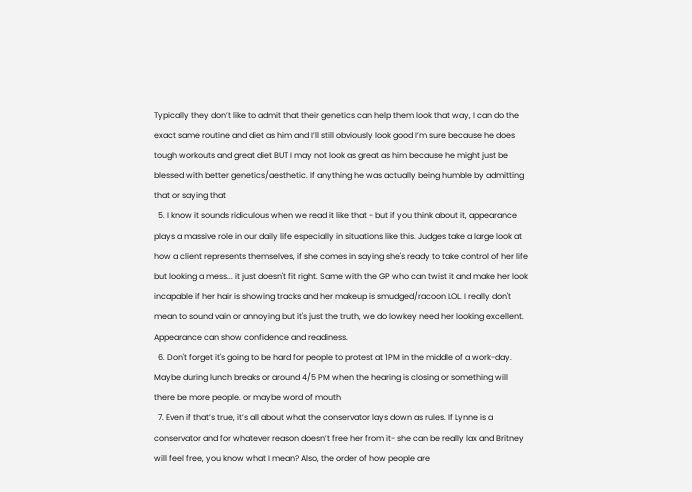Typically they don’t like to admit that their genetics can help them look that way, I can do the exact same routine and diet as him and I’ll still obviously look good I’m sure because he does tough workouts and great diet BUT I may not look as great as him because he might just be blessed with better genetics/aesthetic. If anything he was actually being humble by admitting that or saying that
  5. I know it sounds ridiculous when we read it like that - but if you think about it, appearance plays a massive role in our daily life especially in situations like this. Judges take a large look at how a client represents themselves, if she comes in saying she's ready to take control of her life but looking a mess... it just doesn't fit right. Same with the GP who can twist it and make her look incapable if her hair is showing tracks and her makeup is smudged/racoon LOL. I really don't mean to sound vain or annoying but it's just the truth, we do lowkey need her looking excellent. Appearance can show confidence and readiness.
  6. Don't forget it's going to be hard for people to protest at 1PM in the middle of a work-day. Maybe during lunch breaks or around 4/5 PM when the hearing is closing or something will there be more people. or maybe word of mouth
  7. Even if that’s true, it’s all about what the conservator lays down as rules. If Lynne is a conservator and for whatever reason doesn’t free her from it- she can be really lax and Britney will feel free, you know what I mean? Also, the order of how people are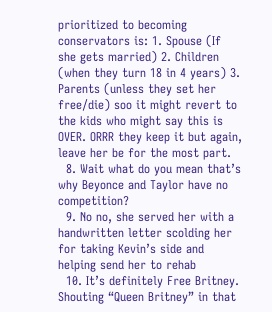prioritized to becoming conservators is: 1. Spouse (If she gets married) 2. Children (when they turn 18 in 4 years) 3. Parents (unless they set her free/die) soo it might revert to the kids who might say this is OVER. ORRR they keep it but again, leave her be for the most part.
  8. Wait what do you mean that’s why Beyonce and Taylor have no competition?
  9. No no, she served her with a handwritten letter scolding her for taking Kevin’s side and helping send her to rehab
  10. It’s definitely Free Britney. Shouting “Queen Britney” in that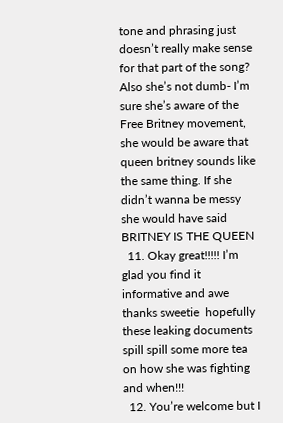tone and phrasing just doesn’t really make sense for that part of the song? Also she’s not dumb- I’m sure she’s aware of the Free Britney movement, she would be aware that queen britney sounds like the same thing. If she didn’t wanna be messy she would have said BRITNEY IS THE QUEEN
  11. Okay great!!!!! I’m glad you find it informative and awe thanks sweetie  hopefully these leaking documents spill spill some more tea on how she was fighting and when!!!
  12. You’re welcome but I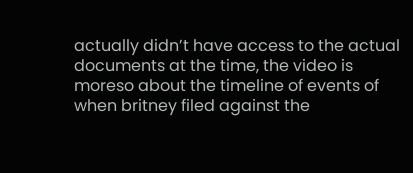actually didn’t have access to the actual documents at the time, the video is moreso about the timeline of events of when britney filed against the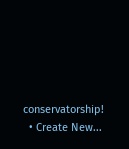conservatorship!
  • Create New...